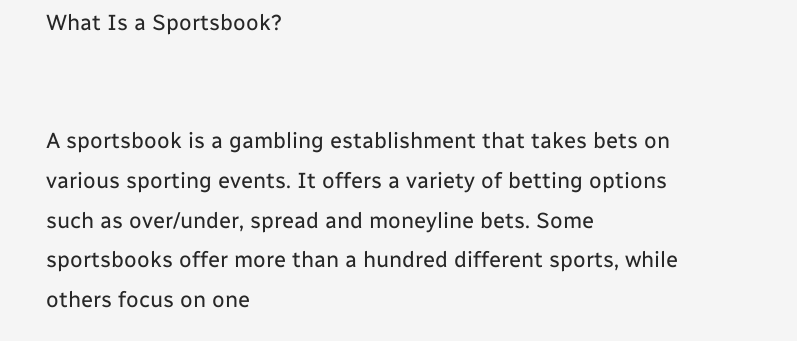What Is a Sportsbook?


A sportsbook is a gambling establishment that takes bets on various sporting events. It offers a variety of betting options such as over/under, spread and moneyline bets. Some sportsbooks offer more than a hundred different sports, while others focus on one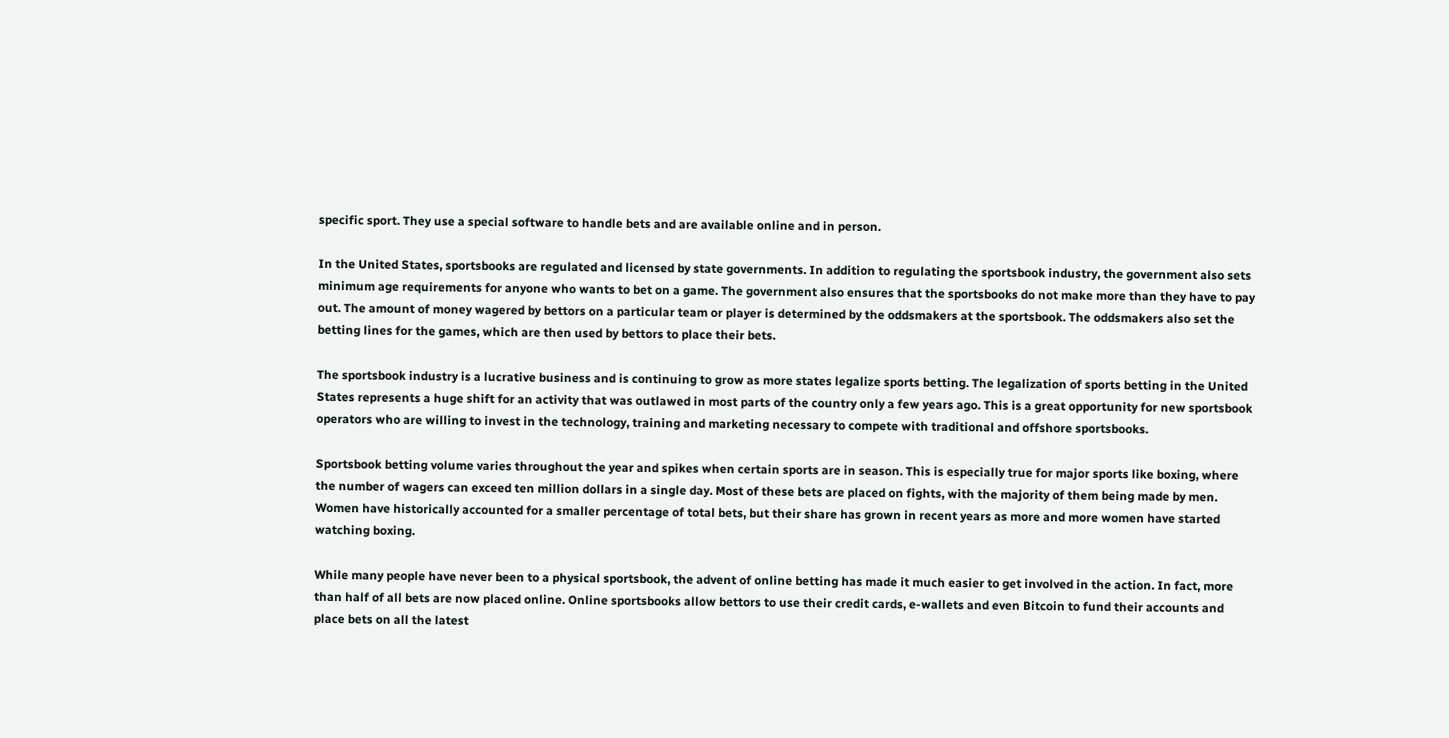specific sport. They use a special software to handle bets and are available online and in person.

In the United States, sportsbooks are regulated and licensed by state governments. In addition to regulating the sportsbook industry, the government also sets minimum age requirements for anyone who wants to bet on a game. The government also ensures that the sportsbooks do not make more than they have to pay out. The amount of money wagered by bettors on a particular team or player is determined by the oddsmakers at the sportsbook. The oddsmakers also set the betting lines for the games, which are then used by bettors to place their bets.

The sportsbook industry is a lucrative business and is continuing to grow as more states legalize sports betting. The legalization of sports betting in the United States represents a huge shift for an activity that was outlawed in most parts of the country only a few years ago. This is a great opportunity for new sportsbook operators who are willing to invest in the technology, training and marketing necessary to compete with traditional and offshore sportsbooks.

Sportsbook betting volume varies throughout the year and spikes when certain sports are in season. This is especially true for major sports like boxing, where the number of wagers can exceed ten million dollars in a single day. Most of these bets are placed on fights, with the majority of them being made by men. Women have historically accounted for a smaller percentage of total bets, but their share has grown in recent years as more and more women have started watching boxing.

While many people have never been to a physical sportsbook, the advent of online betting has made it much easier to get involved in the action. In fact, more than half of all bets are now placed online. Online sportsbooks allow bettors to use their credit cards, e-wallets and even Bitcoin to fund their accounts and place bets on all the latest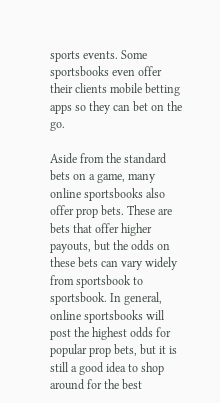sports events. Some sportsbooks even offer their clients mobile betting apps so they can bet on the go.

Aside from the standard bets on a game, many online sportsbooks also offer prop bets. These are bets that offer higher payouts, but the odds on these bets can vary widely from sportsbook to sportsbook. In general, online sportsbooks will post the highest odds for popular prop bets, but it is still a good idea to shop around for the best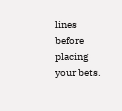lines before placing your bets.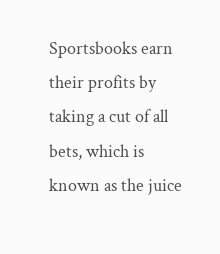Sportsbooks earn their profits by taking a cut of all bets, which is known as the juice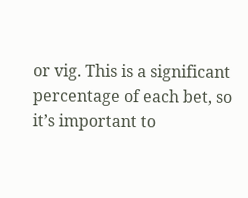or vig. This is a significant percentage of each bet, so it’s important to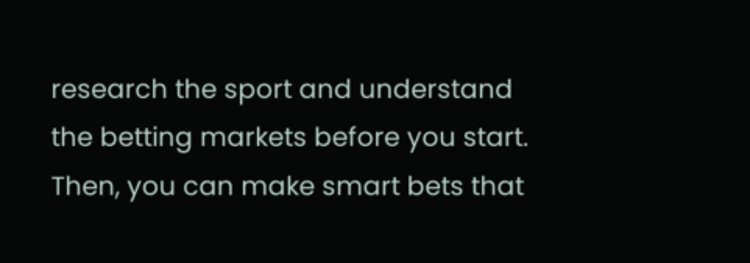research the sport and understand the betting markets before you start. Then, you can make smart bets that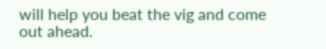will help you beat the vig and come out ahead.